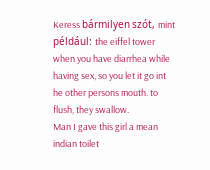Keress bármilyen szót, mint például: the eiffel tower
when you have diarrhea while having sex, so you let it go int he other persons mouth. to flush, they swallow.
Man I gave this girl a mean indian toilet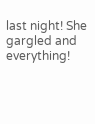last night! She gargled and everything!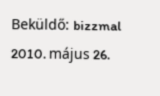Beküldő: bizzmal 2010. május 26.